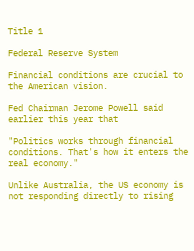Title 1

Federal Reserve System

Financial conditions are crucial to the American vision.

Fed Chairman Jerome Powell said earlier this year that

"Politics works through financial conditions. That's how it enters the real economy."

Unlike Australia, the US economy is not responding directly to rising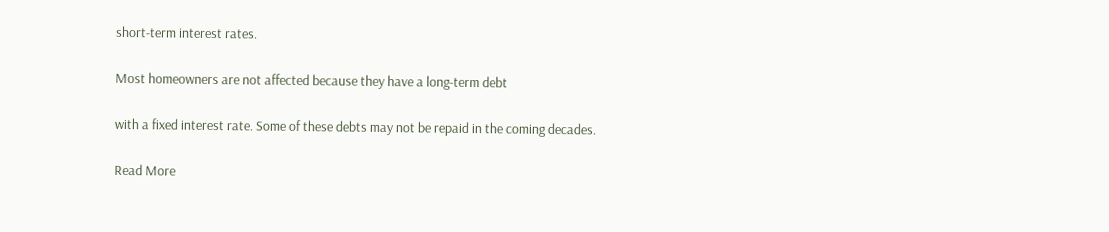short-term interest rates.

Most homeowners are not affected because they have a long-term debt

with a fixed interest rate. Some of these debts may not be repaid in the coming decades.

Read More